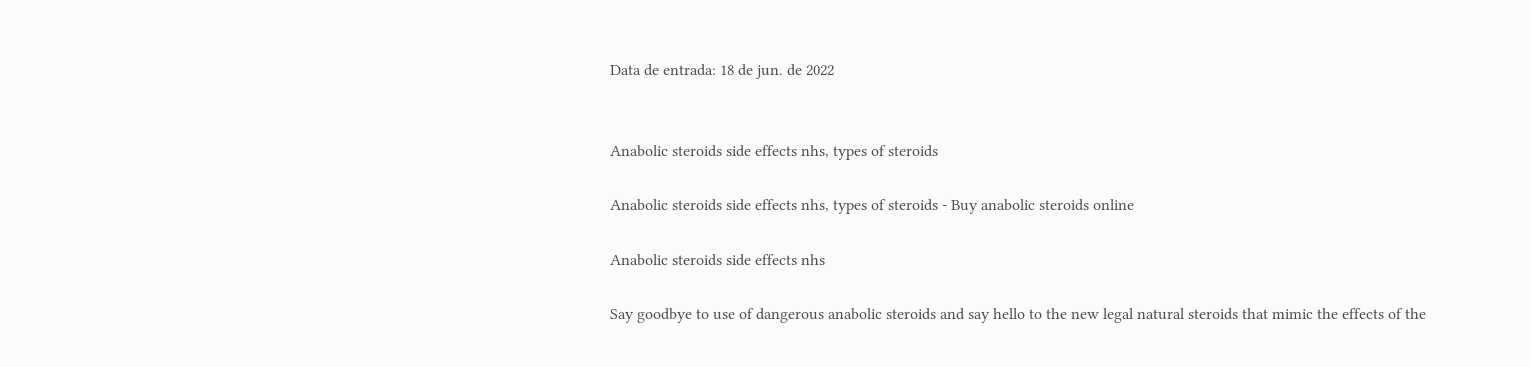Data de entrada: 18 de jun. de 2022


Anabolic steroids side effects nhs, types of steroids

Anabolic steroids side effects nhs, types of steroids - Buy anabolic steroids online

Anabolic steroids side effects nhs

Say goodbye to use of dangerous anabolic steroids and say hello to the new legal natural steroids that mimic the effects of the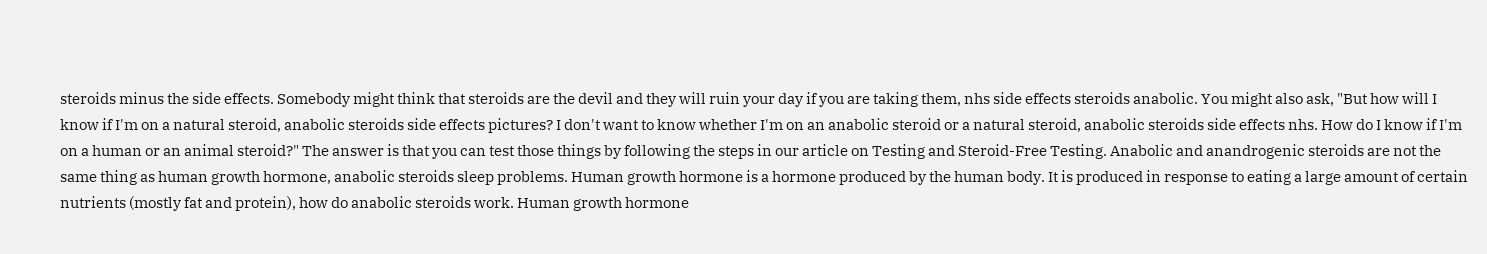steroids minus the side effects. Somebody might think that steroids are the devil and they will ruin your day if you are taking them, nhs side effects steroids anabolic. You might also ask, "But how will I know if I'm on a natural steroid, anabolic steroids side effects pictures? I don't want to know whether I'm on an anabolic steroid or a natural steroid, anabolic steroids side effects nhs. How do I know if I'm on a human or an animal steroid?" The answer is that you can test those things by following the steps in our article on Testing and Steroid-Free Testing. Anabolic and anandrogenic steroids are not the same thing as human growth hormone, anabolic steroids sleep problems. Human growth hormone is a hormone produced by the human body. It is produced in response to eating a large amount of certain nutrients (mostly fat and protein), how do anabolic steroids work. Human growth hormone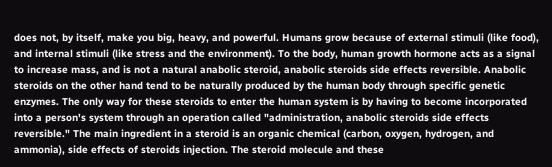does not, by itself, make you big, heavy, and powerful. Humans grow because of external stimuli (like food), and internal stimuli (like stress and the environment). To the body, human growth hormone acts as a signal to increase mass, and is not a natural anabolic steroid, anabolic steroids side effects reversible. Anabolic steroids on the other hand tend to be naturally produced by the human body through specific genetic enzymes. The only way for these steroids to enter the human system is by having to become incorporated into a person's system through an operation called "administration, anabolic steroids side effects reversible." The main ingredient in a steroid is an organic chemical (carbon, oxygen, hydrogen, and ammonia), side effects of steroids injection. The steroid molecule and these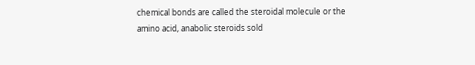chemical bonds are called the steroidal molecule or the amino acid, anabolic steroids sold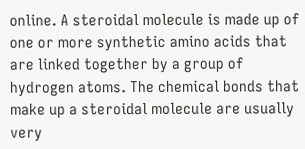online. A steroidal molecule is made up of one or more synthetic amino acids that are linked together by a group of hydrogen atoms. The chemical bonds that make up a steroidal molecule are usually very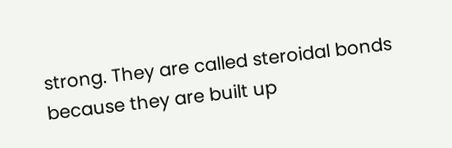strong. They are called steroidal bonds because they are built up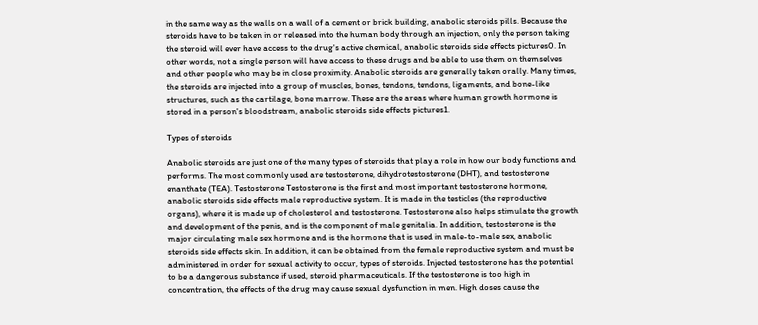in the same way as the walls on a wall of a cement or brick building, anabolic steroids pills. Because the steroids have to be taken in or released into the human body through an injection, only the person taking the steroid will ever have access to the drug's active chemical, anabolic steroids side effects pictures0. In other words, not a single person will have access to these drugs and be able to use them on themselves and other people who may be in close proximity. Anabolic steroids are generally taken orally. Many times, the steroids are injected into a group of muscles, bones, tendons, tendons, ligaments, and bone-like structures, such as the cartilage, bone marrow. These are the areas where human growth hormone is stored in a person's bloodstream, anabolic steroids side effects pictures1.

Types of steroids

Anabolic steroids are just one of the many types of steroids that play a role in how our body functions and performs. The most commonly used are testosterone, dihydrotestosterone (DHT), and testosterone enanthate (TEA). Testosterone Testosterone is the first and most important testosterone hormone, anabolic steroids side effects male reproductive system. It is made in the testicles (the reproductive organs), where it is made up of cholesterol and testosterone. Testosterone also helps stimulate the growth and development of the penis, and is the component of male genitalia. In addition, testosterone is the major circulating male sex hormone and is the hormone that is used in male-to-male sex, anabolic steroids side effects skin. In addition, it can be obtained from the female reproductive system and must be administered in order for sexual activity to occur, types of steroids. Injected testosterone has the potential to be a dangerous substance if used, steroid pharmaceuticals. If the testosterone is too high in concentration, the effects of the drug may cause sexual dysfunction in men. High doses cause the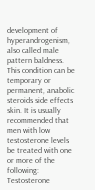development of hyperandrogenism, also called male pattern baldness. This condition can be temporary or permanent, anabolic steroids side effects skin. It is usually recommended that men with low testosterone levels be treated with one or more of the following: Testosterone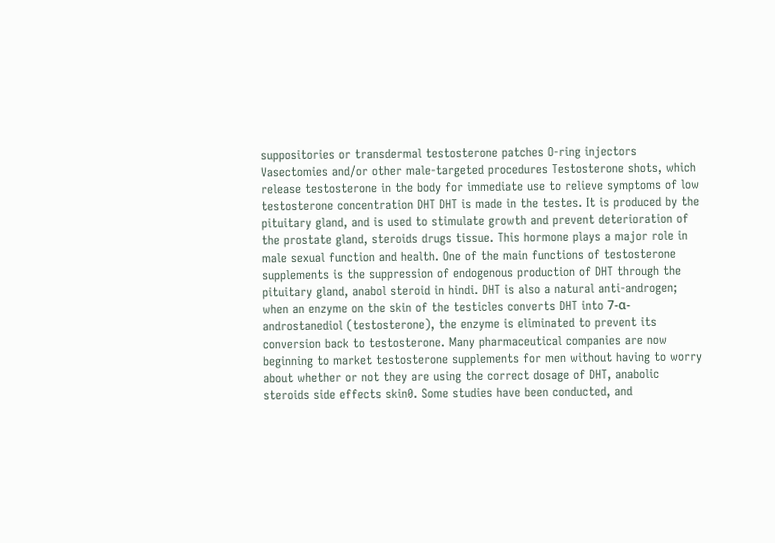suppositories or transdermal testosterone patches O-ring injectors Vasectomies and/or other male-targeted procedures Testosterone shots, which release testosterone in the body for immediate use to relieve symptoms of low testosterone concentration DHT DHT is made in the testes. It is produced by the pituitary gland, and is used to stimulate growth and prevent deterioration of the prostate gland, steroids drugs tissue. This hormone plays a major role in male sexual function and health. One of the main functions of testosterone supplements is the suppression of endogenous production of DHT through the pituitary gland, anabol steroid in hindi. DHT is also a natural anti-androgen; when an enzyme on the skin of the testicles converts DHT into 7-α-androstanediol (testosterone), the enzyme is eliminated to prevent its conversion back to testosterone. Many pharmaceutical companies are now beginning to market testosterone supplements for men without having to worry about whether or not they are using the correct dosage of DHT, anabolic steroids side effects skin0. Some studies have been conducted, and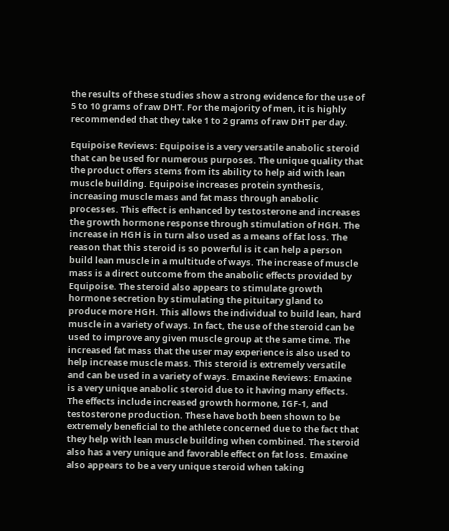the results of these studies show a strong evidence for the use of 5 to 10 grams of raw DHT. For the majority of men, it is highly recommended that they take 1 to 2 grams of raw DHT per day.

Equipoise Reviews: Equipoise is a very versatile anabolic steroid that can be used for numerous purposes. The unique quality that the product offers stems from its ability to help aid with lean muscle building. Equipoise increases protein synthesis, increasing muscle mass and fat mass through anabolic processes. This effect is enhanced by testosterone and increases the growth hormone response through stimulation of HGH. The increase in HGH is in turn also used as a means of fat loss. The reason that this steroid is so powerful is it can help a person build lean muscle in a multitude of ways. The increase of muscle mass is a direct outcome from the anabolic effects provided by Equipoise. The steroid also appears to stimulate growth hormone secretion by stimulating the pituitary gland to produce more HGH. This allows the individual to build lean, hard muscle in a variety of ways. In fact, the use of the steroid can be used to improve any given muscle group at the same time. The increased fat mass that the user may experience is also used to help increase muscle mass. This steroid is extremely versatile and can be used in a variety of ways. Emaxine Reviews: Emaxine is a very unique anabolic steroid due to it having many effects. The effects include increased growth hormone, IGF-1, and testosterone production. These have both been shown to be extremely beneficial to the athlete concerned due to the fact that they help with lean muscle building when combined. The steroid also has a very unique and favorable effect on fat loss. Emaxine also appears to be a very unique steroid when taking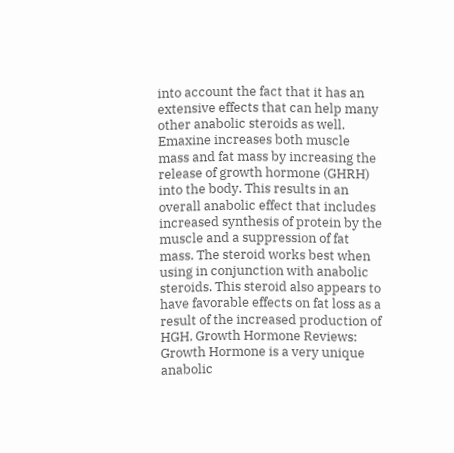into account the fact that it has an extensive effects that can help many other anabolic steroids as well. Emaxine increases both muscle mass and fat mass by increasing the release of growth hormone (GHRH) into the body. This results in an overall anabolic effect that includes increased synthesis of protein by the muscle and a suppression of fat mass. The steroid works best when using in conjunction with anabolic steroids. This steroid also appears to have favorable effects on fat loss as a result of the increased production of HGH. Growth Hormone Reviews: Growth Hormone is a very unique anabolic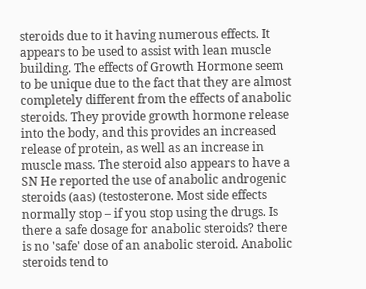steroids due to it having numerous effects. It appears to be used to assist with lean muscle building. The effects of Growth Hormone seem to be unique due to the fact that they are almost completely different from the effects of anabolic steroids. They provide growth hormone release into the body, and this provides an increased release of protein, as well as an increase in muscle mass. The steroid also appears to have a SN He reported the use of anabolic androgenic steroids (aas) (testosterone. Most side effects normally stop – if you stop using the drugs. Is there a safe dosage for anabolic steroids? there is no 'safe' dose of an anabolic steroid. Anabolic steroids tend to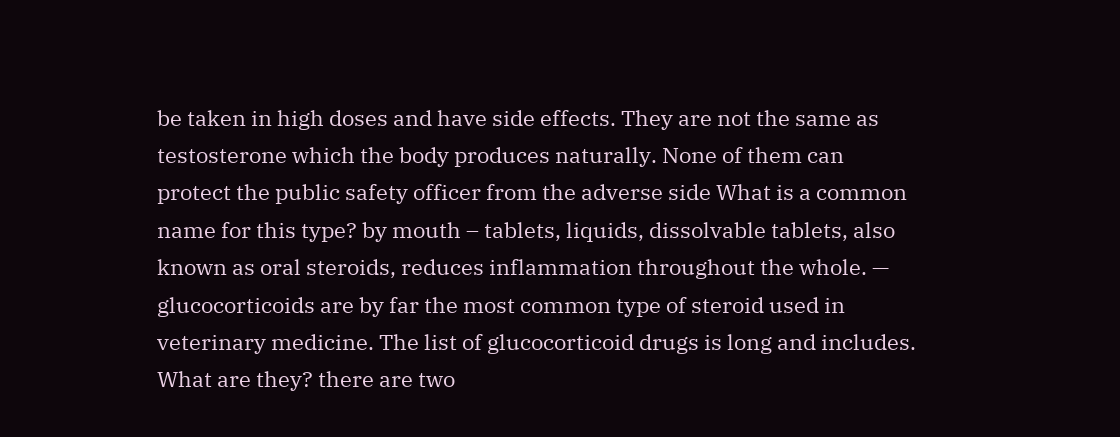be taken in high doses and have side effects. They are not the same as testosterone which the body produces naturally. None of them can protect the public safety officer from the adverse side What is a common name for this type? by mouth – tablets, liquids, dissolvable tablets, also known as oral steroids, reduces inflammation throughout the whole. — glucocorticoids are by far the most common type of steroid used in veterinary medicine. The list of glucocorticoid drugs is long and includes. What are they? there are two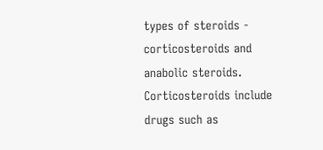types of steroids - corticosteroids and anabolic steroids. Corticosteroids include drugs such as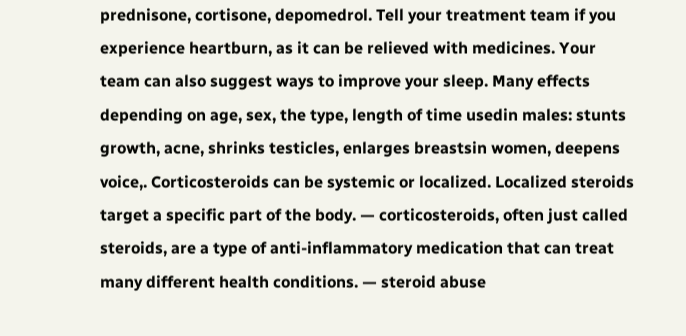prednisone, cortisone, depomedrol. Tell your treatment team if you experience heartburn, as it can be relieved with medicines. Your team can also suggest ways to improve your sleep. Many effects depending on age, sex, the type, length of time usedin males: stunts growth, acne, shrinks testicles, enlarges breastsin women, deepens voice,. Corticosteroids can be systemic or localized. Localized steroids target a specific part of the body. — corticosteroids, often just called steroids, are a type of anti-inflammatory medication that can treat many different health conditions. — steroid abuse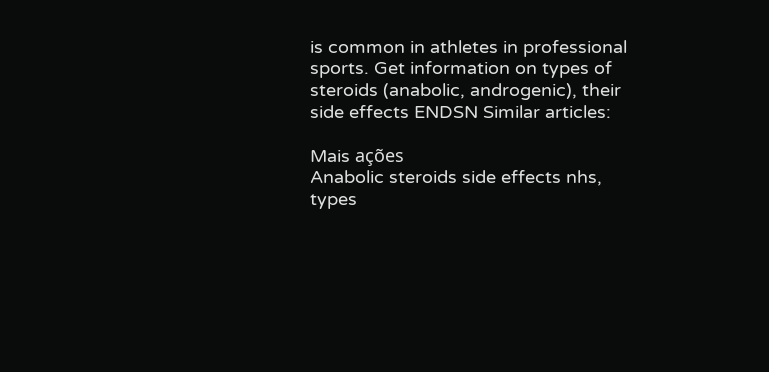is common in athletes in professional sports. Get information on types of steroids (anabolic, androgenic), their side effects ENDSN Similar articles:

Mais ações
Anabolic steroids side effects nhs, types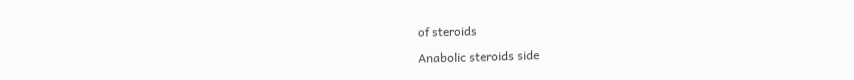of steroids

Anabolic steroids side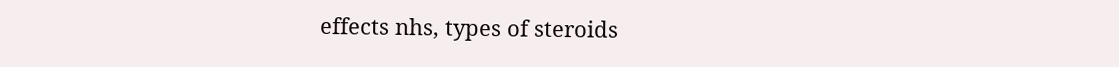effects nhs, types of steroids